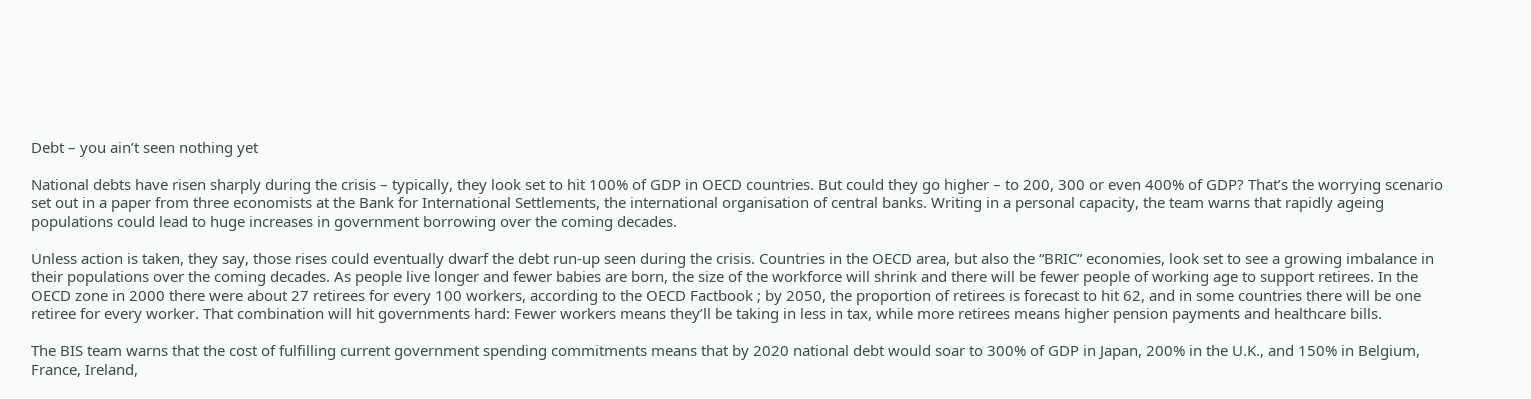Debt – you ain’t seen nothing yet

National debts have risen sharply during the crisis – typically, they look set to hit 100% of GDP in OECD countries. But could they go higher – to 200, 300 or even 400% of GDP? That’s the worrying scenario set out in a paper from three economists at the Bank for International Settlements, the international organisation of central banks. Writing in a personal capacity, the team warns that rapidly ageing populations could lead to huge increases in government borrowing over the coming decades.

Unless action is taken, they say, those rises could eventually dwarf the debt run-up seen during the crisis. Countries in the OECD area, but also the “BRIC” economies, look set to see a growing imbalance in their populations over the coming decades. As people live longer and fewer babies are born, the size of the workforce will shrink and there will be fewer people of working age to support retirees. In the OECD zone in 2000 there were about 27 retirees for every 100 workers, according to the OECD Factbook ; by 2050, the proportion of retirees is forecast to hit 62, and in some countries there will be one retiree for every worker. That combination will hit governments hard: Fewer workers means they’ll be taking in less in tax, while more retirees means higher pension payments and healthcare bills.

The BIS team warns that the cost of fulfilling current government spending commitments means that by 2020 national debt would soar to 300% of GDP in Japan, 200% in the U.K., and 150% in Belgium, France, Ireland,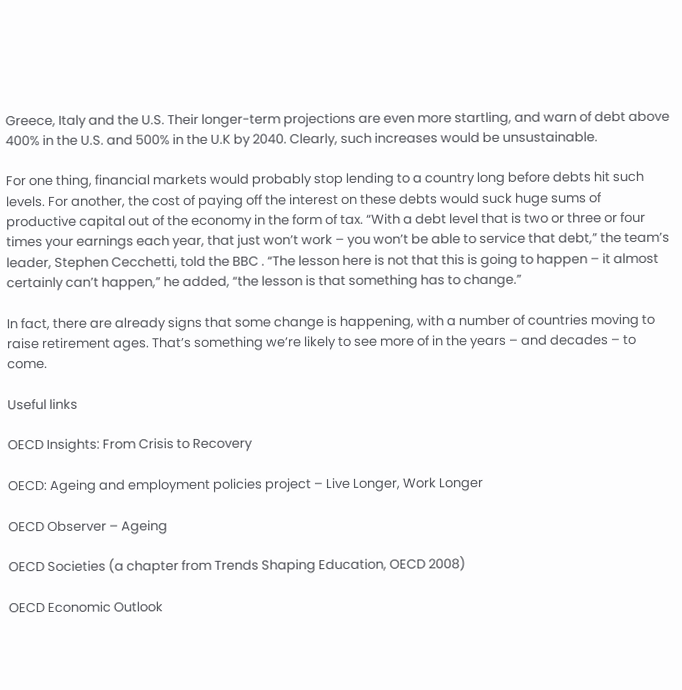Greece, Italy and the U.S. Their longer-term projections are even more startling, and warn of debt above 400% in the U.S. and 500% in the U.K by 2040. Clearly, such increases would be unsustainable.

For one thing, financial markets would probably stop lending to a country long before debts hit such levels. For another, the cost of paying off the interest on these debts would suck huge sums of productive capital out of the economy in the form of tax. “With a debt level that is two or three or four times your earnings each year, that just won’t work – you won’t be able to service that debt,” the team’s leader, Stephen Cecchetti, told the BBC . “The lesson here is not that this is going to happen – it almost certainly can’t happen,” he added, “the lesson is that something has to change.”

In fact, there are already signs that some change is happening, with a number of countries moving to raise retirement ages. That’s something we’re likely to see more of in the years – and decades – to come.

Useful links

OECD Insights: From Crisis to Recovery

OECD: Ageing and employment policies project – Live Longer, Work Longer

OECD Observer – Ageing

OECD Societies (a chapter from Trends Shaping Education, OECD 2008)

OECD Economic Outlook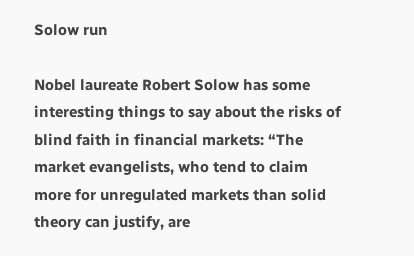Solow run

Nobel laureate Robert Solow has some interesting things to say about the risks of blind faith in financial markets: “The market evangelists, who tend to claim more for unregulated markets than solid theory can justify, are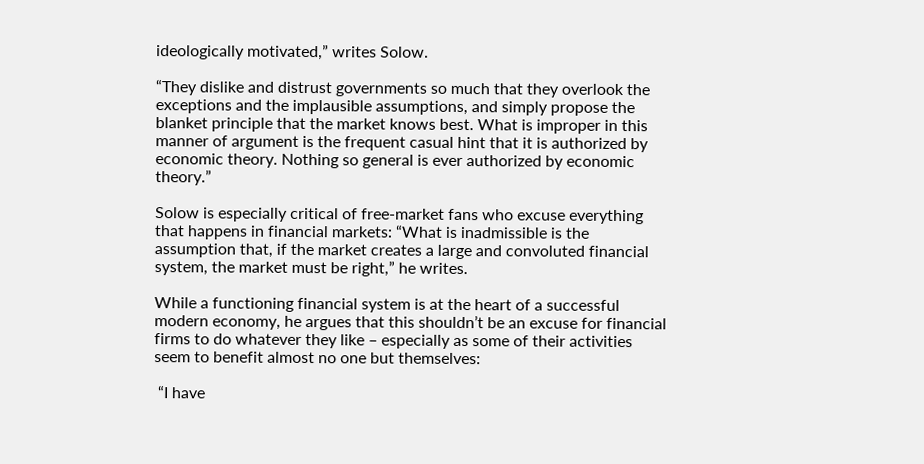ideologically motivated,” writes Solow.

“They dislike and distrust governments so much that they overlook the exceptions and the implausible assumptions, and simply propose the blanket principle that the market knows best. What is improper in this manner of argument is the frequent casual hint that it is authorized by economic theory. Nothing so general is ever authorized by economic theory.”

Solow is especially critical of free-market fans who excuse everything that happens in financial markets: “What is inadmissible is the assumption that, if the market creates a large and convoluted financial system, the market must be right,” he writes.

While a functioning financial system is at the heart of a successful modern economy, he argues that this shouldn’t be an excuse for financial firms to do whatever they like – especially as some of their activities seem to benefit almost no one but themselves:

 “I have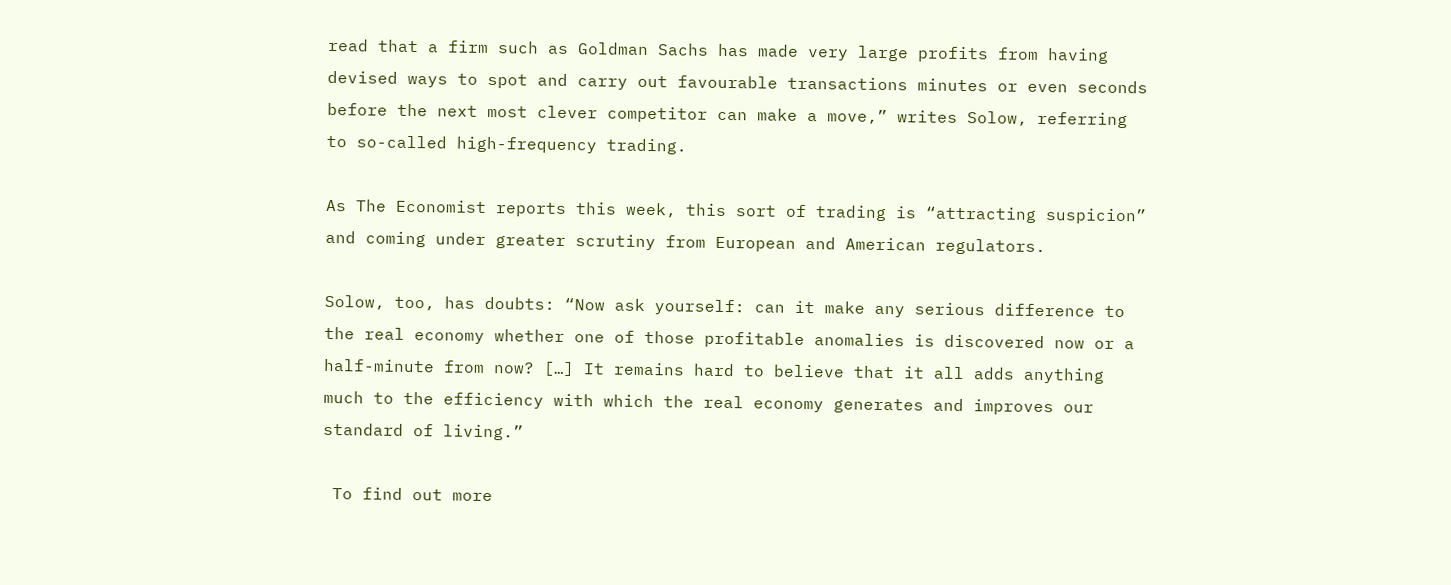read that a firm such as Goldman Sachs has made very large profits from having devised ways to spot and carry out favourable transactions minutes or even seconds before the next most clever competitor can make a move,” writes Solow, referring to so-called high-frequency trading.

As The Economist reports this week, this sort of trading is “attracting suspicion” and coming under greater scrutiny from European and American regulators.

Solow, too, has doubts: “Now ask yourself: can it make any serious difference to the real economy whether one of those profitable anomalies is discovered now or a half-minute from now? […] It remains hard to believe that it all adds anything much to the efficiency with which the real economy generates and improves our standard of living.”

 To find out more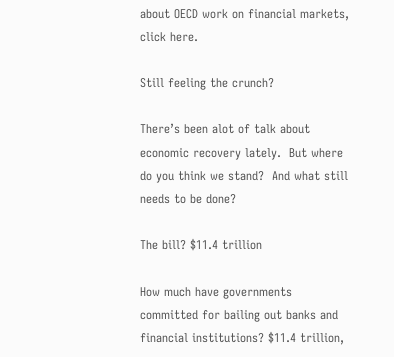about OECD work on financial markets, click here.

Still feeling the crunch?

There’s been alot of talk about economic recovery lately.  But where do you think we stand?  And what still needs to be done?

The bill? $11.4 trillion

How much have governments committed for bailing out banks and financial institutions? $11.4 trillion,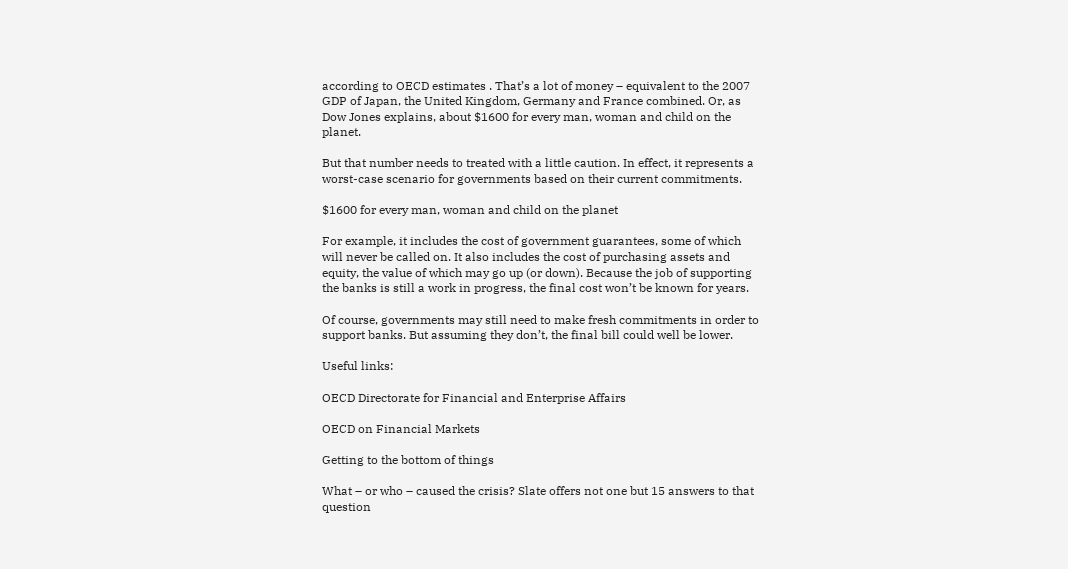according to OECD estimates . That’s a lot of money – equivalent to the 2007 GDP of Japan, the United Kingdom, Germany and France combined. Or, as Dow Jones explains, about $1600 for every man, woman and child on the planet.

But that number needs to treated with a little caution. In effect, it represents a worst-case scenario for governments based on their current commitments.

$1600 for every man, woman and child on the planet

For example, it includes the cost of government guarantees, some of which will never be called on. It also includes the cost of purchasing assets and equity, the value of which may go up (or down). Because the job of supporting the banks is still a work in progress, the final cost won’t be known for years.

Of course, governments may still need to make fresh commitments in order to support banks. But assuming they don’t, the final bill could well be lower.

Useful links:

OECD Directorate for Financial and Enterprise Affairs

OECD on Financial Markets

Getting to the bottom of things

What – or who – caused the crisis? Slate offers not one but 15 answers to that question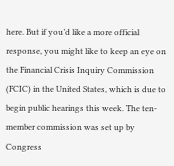here. But if you’d like a more official response, you might like to keep an eye on the Financial Crisis Inquiry Commission (FCIC) in the United States, which is due to begin public hearings this week. The ten-member commission was set up by Congress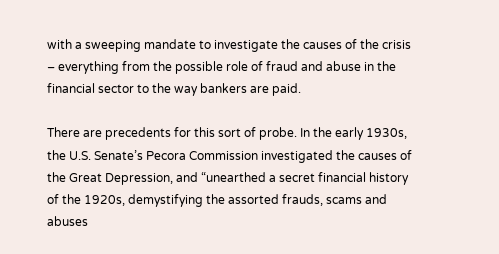with a sweeping mandate to investigate the causes of the crisis – everything from the possible role of fraud and abuse in the financial sector to the way bankers are paid.

There are precedents for this sort of probe. In the early 1930s, the U.S. Senate’s Pecora Commission investigated the causes of the Great Depression, and “unearthed a secret financial history of the 1920s, demystifying the assorted frauds, scams and abuses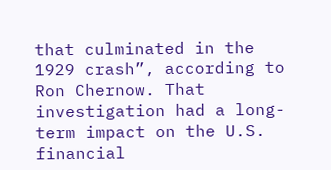that culminated in the 1929 crash”, according to Ron Chernow. That investigation had a long-term impact on the U.S. financial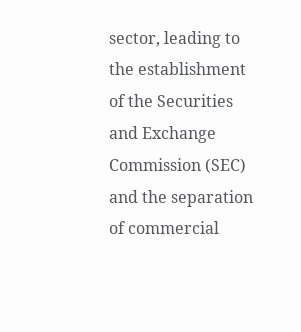sector, leading to the establishment of the Securities and Exchange Commission (SEC) and the separation of commercial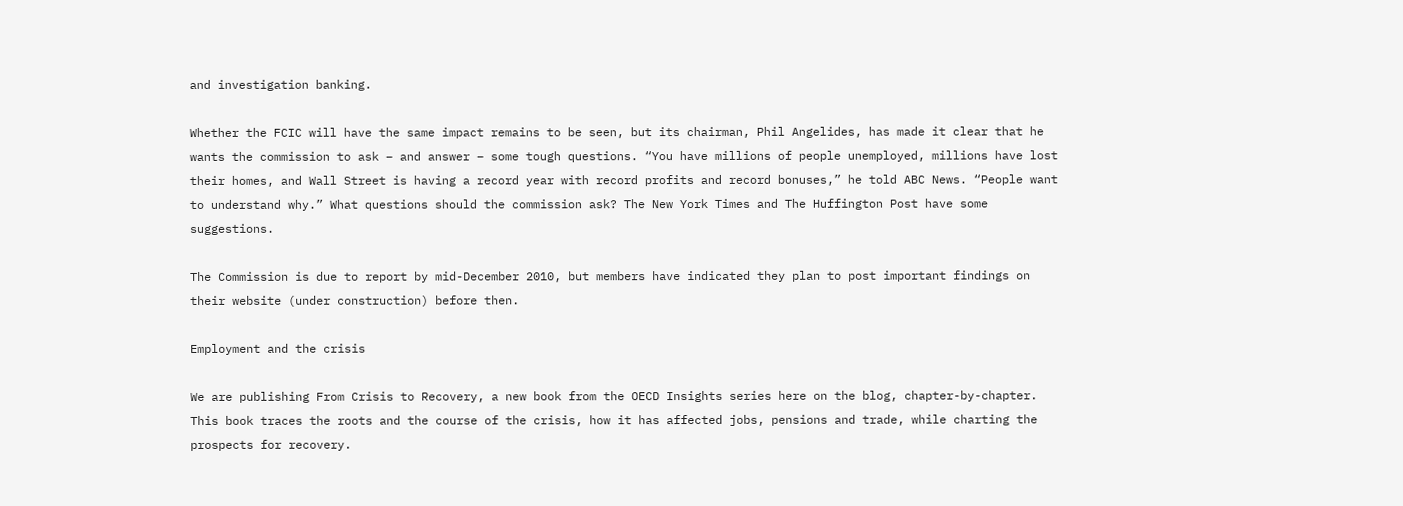and investigation banking.

Whether the FCIC will have the same impact remains to be seen, but its chairman, Phil Angelides, has made it clear that he wants the commission to ask – and answer – some tough questions. “You have millions of people unemployed, millions have lost their homes, and Wall Street is having a record year with record profits and record bonuses,” he told ABC News. “People want to understand why.” What questions should the commission ask? The New York Times and The Huffington Post have some suggestions.

The Commission is due to report by mid-December 2010, but members have indicated they plan to post important findings on their website (under construction) before then.

Employment and the crisis

We are publishing From Crisis to Recovery, a new book from the OECD Insights series here on the blog, chapter-by-chapter.  This book traces the roots and the course of the crisis, how it has affected jobs, pensions and trade, while charting the prospects for recovery.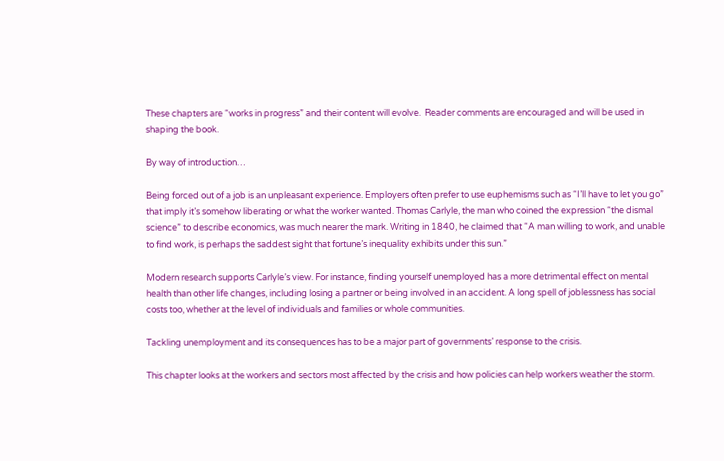These chapters are “works in progress” and their content will evolve.  Reader comments are encouraged and will be used in shaping the book.

By way of introduction…

Being forced out of a job is an unpleasant experience. Employers often prefer to use euphemisms such as “I’ll have to let you go” that imply it’s somehow liberating or what the worker wanted. Thomas Carlyle, the man who coined the expression “the dismal science” to describe economics, was much nearer the mark. Writing in 1840, he claimed that “A man willing to work, and unable to find work, is perhaps the saddest sight that fortune’s inequality exhibits under this sun.”

Modern research supports Carlyle’s view. For instance, finding yourself unemployed has a more detrimental effect on mental health than other life changes, including losing a partner or being involved in an accident. A long spell of joblessness has social costs too, whether at the level of individuals and families or whole communities.

Tackling unemployment and its consequences has to be a major part of governments’ response to the crisis.

This chapter looks at the workers and sectors most affected by the crisis and how policies can help workers weather the storm.